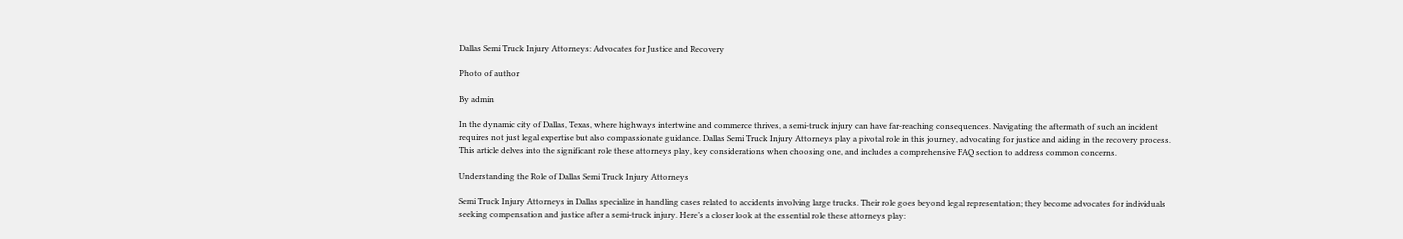Dallas Semi Truck Injury Attorneys: Advocates for Justice and Recovery

Photo of author

By admin

In the dynamic city of Dallas, Texas, where highways intertwine and commerce thrives, a semi-truck injury can have far-reaching consequences. Navigating the aftermath of such an incident requires not just legal expertise but also compassionate guidance. Dallas Semi Truck Injury Attorneys play a pivotal role in this journey, advocating for justice and aiding in the recovery process. This article delves into the significant role these attorneys play, key considerations when choosing one, and includes a comprehensive FAQ section to address common concerns.

Understanding the Role of Dallas Semi Truck Injury Attorneys

Semi Truck Injury Attorneys in Dallas specialize in handling cases related to accidents involving large trucks. Their role goes beyond legal representation; they become advocates for individuals seeking compensation and justice after a semi-truck injury. Here’s a closer look at the essential role these attorneys play: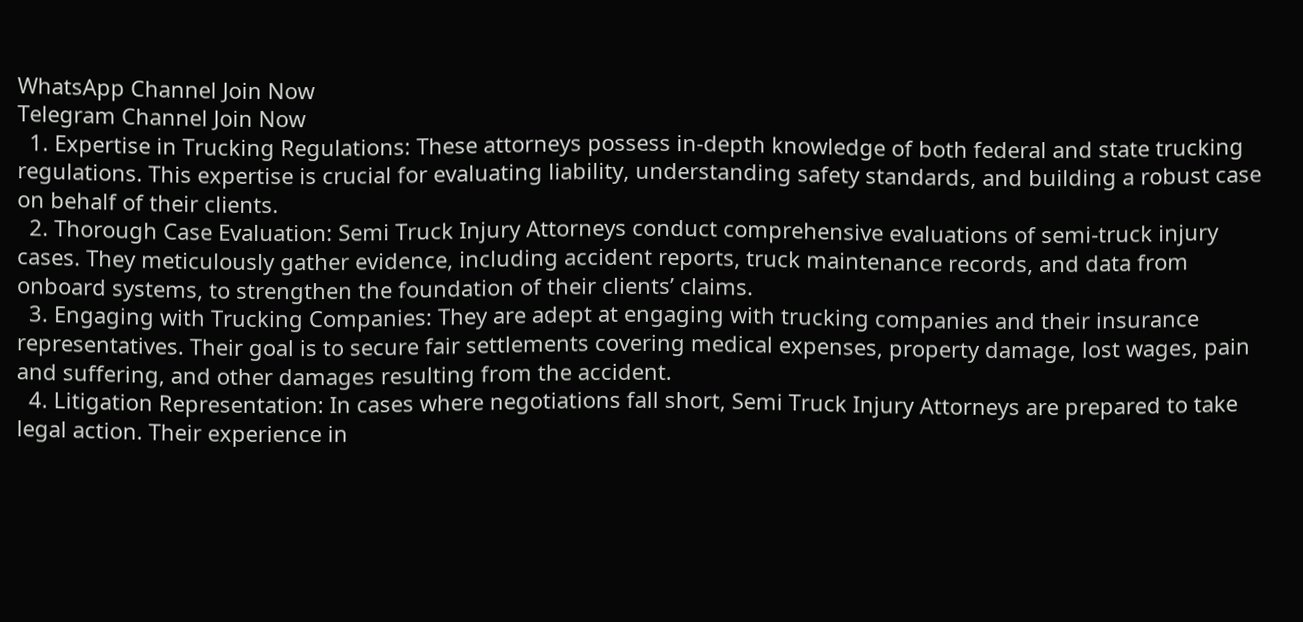WhatsApp Channel Join Now
Telegram Channel Join Now
  1. Expertise in Trucking Regulations: These attorneys possess in-depth knowledge of both federal and state trucking regulations. This expertise is crucial for evaluating liability, understanding safety standards, and building a robust case on behalf of their clients.
  2. Thorough Case Evaluation: Semi Truck Injury Attorneys conduct comprehensive evaluations of semi-truck injury cases. They meticulously gather evidence, including accident reports, truck maintenance records, and data from onboard systems, to strengthen the foundation of their clients’ claims.
  3. Engaging with Trucking Companies: They are adept at engaging with trucking companies and their insurance representatives. Their goal is to secure fair settlements covering medical expenses, property damage, lost wages, pain and suffering, and other damages resulting from the accident.
  4. Litigation Representation: In cases where negotiations fall short, Semi Truck Injury Attorneys are prepared to take legal action. Their experience in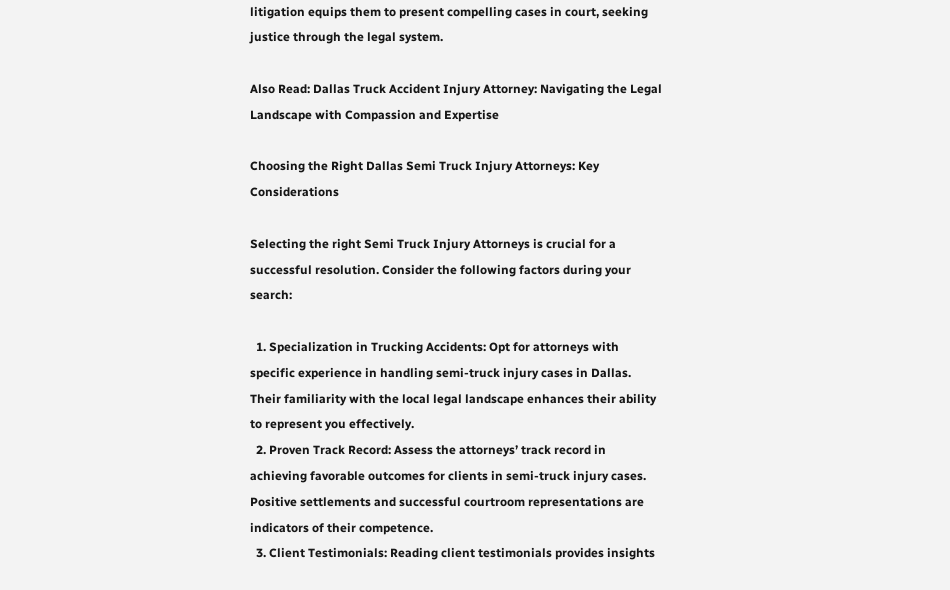litigation equips them to present compelling cases in court, seeking justice through the legal system.

Also Read: Dallas Truck Accident Injury Attorney: Navigating the Legal Landscape with Compassion and Expertise

Choosing the Right Dallas Semi Truck Injury Attorneys: Key Considerations

Selecting the right Semi Truck Injury Attorneys is crucial for a successful resolution. Consider the following factors during your search:

  1. Specialization in Trucking Accidents: Opt for attorneys with specific experience in handling semi-truck injury cases in Dallas. Their familiarity with the local legal landscape enhances their ability to represent you effectively.
  2. Proven Track Record: Assess the attorneys’ track record in achieving favorable outcomes for clients in semi-truck injury cases. Positive settlements and successful courtroom representations are indicators of their competence.
  3. Client Testimonials: Reading client testimonials provides insights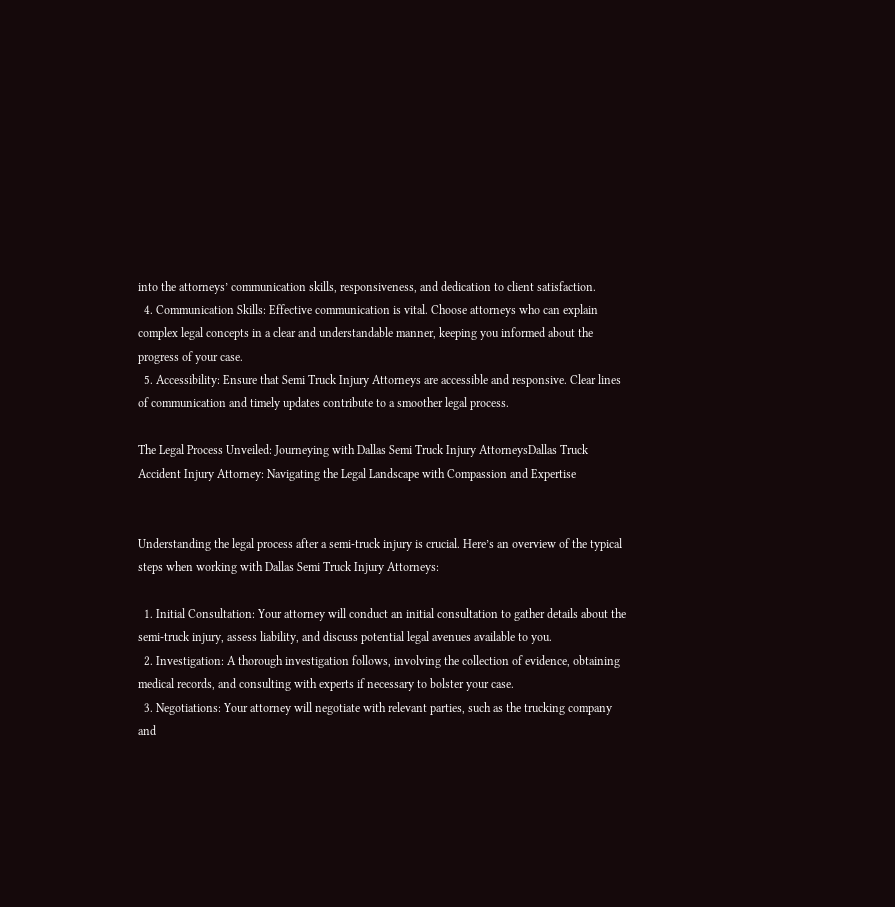into the attorneys’ communication skills, responsiveness, and dedication to client satisfaction.
  4. Communication Skills: Effective communication is vital. Choose attorneys who can explain complex legal concepts in a clear and understandable manner, keeping you informed about the progress of your case.
  5. Accessibility: Ensure that Semi Truck Injury Attorneys are accessible and responsive. Clear lines of communication and timely updates contribute to a smoother legal process.

The Legal Process Unveiled: Journeying with Dallas Semi Truck Injury AttorneysDallas Truck Accident Injury Attorney: Navigating the Legal Landscape with Compassion and Expertise


Understanding the legal process after a semi-truck injury is crucial. Here’s an overview of the typical steps when working with Dallas Semi Truck Injury Attorneys:

  1. Initial Consultation: Your attorney will conduct an initial consultation to gather details about the semi-truck injury, assess liability, and discuss potential legal avenues available to you.
  2. Investigation: A thorough investigation follows, involving the collection of evidence, obtaining medical records, and consulting with experts if necessary to bolster your case.
  3. Negotiations: Your attorney will negotiate with relevant parties, such as the trucking company and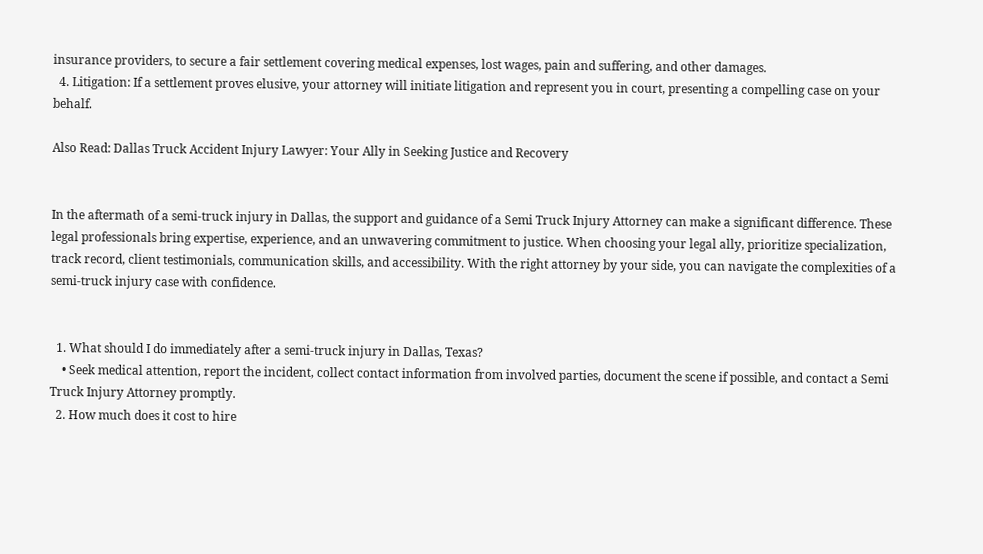insurance providers, to secure a fair settlement covering medical expenses, lost wages, pain and suffering, and other damages.
  4. Litigation: If a settlement proves elusive, your attorney will initiate litigation and represent you in court, presenting a compelling case on your behalf.

Also Read: Dallas Truck Accident Injury Lawyer: Your Ally in Seeking Justice and Recovery


In the aftermath of a semi-truck injury in Dallas, the support and guidance of a Semi Truck Injury Attorney can make a significant difference. These legal professionals bring expertise, experience, and an unwavering commitment to justice. When choosing your legal ally, prioritize specialization, track record, client testimonials, communication skills, and accessibility. With the right attorney by your side, you can navigate the complexities of a semi-truck injury case with confidence.


  1. What should I do immediately after a semi-truck injury in Dallas, Texas?
    • Seek medical attention, report the incident, collect contact information from involved parties, document the scene if possible, and contact a Semi Truck Injury Attorney promptly.
  2. How much does it cost to hire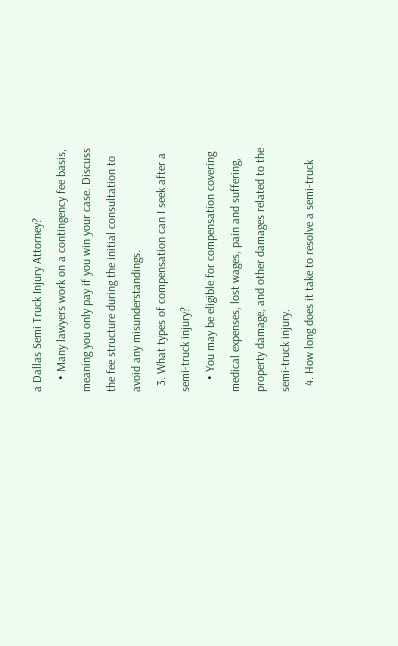a Dallas Semi Truck Injury Attorney?
    • Many lawyers work on a contingency fee basis, meaning you only pay if you win your case. Discuss the fee structure during the initial consultation to avoid any misunderstandings.
  3. What types of compensation can I seek after a semi-truck injury?
    • You may be eligible for compensation covering medical expenses, lost wages, pain and suffering, property damage, and other damages related to the semi-truck injury.
  4. How long does it take to resolve a semi-truck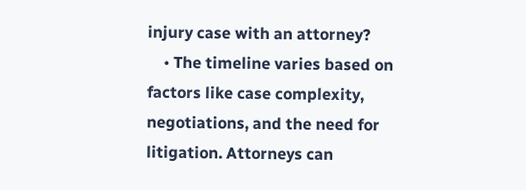injury case with an attorney?
    • The timeline varies based on factors like case complexity, negotiations, and the need for litigation. Attorneys can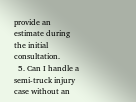provide an estimate during the initial consultation.
  5. Can I handle a semi-truck injury case without an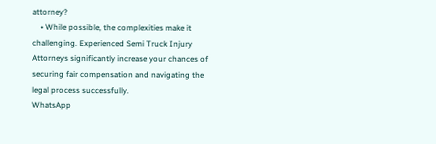attorney?
    • While possible, the complexities make it challenging. Experienced Semi Truck Injury Attorneys significantly increase your chances of securing fair compensation and navigating the legal process successfully.
WhatsApp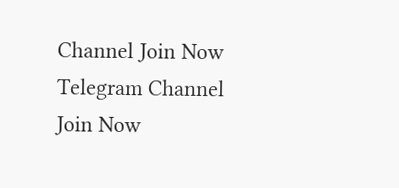Channel Join Now
Telegram Channel Join Now